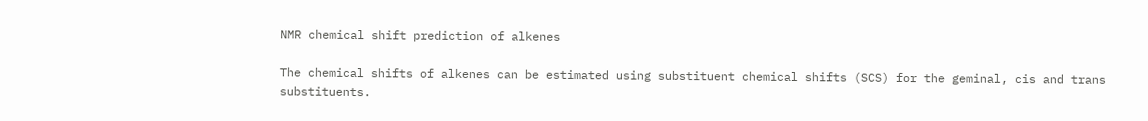NMR chemical shift prediction of alkenes

The chemical shifts of alkenes can be estimated using substituent chemical shifts (SCS) for the geminal, cis and trans substituents.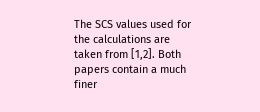The SCS values used for the calculations are taken from [1,2]. Both papers contain a much finer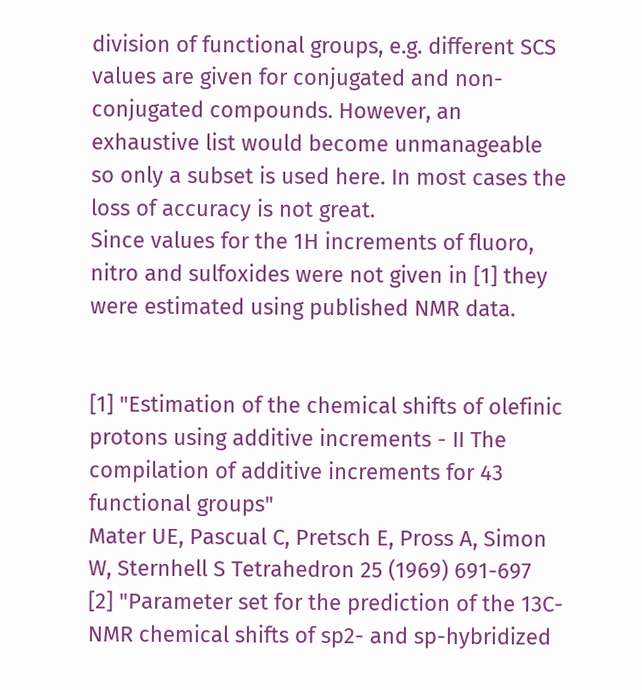division of functional groups, e.g. different SCS values are given for conjugated and non-conjugated compounds. However, an exhaustive list would become unmanageable so only a subset is used here. In most cases the loss of accuracy is not great.
Since values for the 1H increments of fluoro, nitro and sulfoxides were not given in [1] they were estimated using published NMR data.


[1] "Estimation of the chemical shifts of olefinic protons using additive increments - II The compilation of additive increments for 43 functional groups"
Mater UE, Pascual C, Pretsch E, Pross A, Simon W, Sternhell S Tetrahedron 25 (1969) 691-697
[2] "Parameter set for the prediction of the 13C-NMR chemical shifts of sp2- and sp-hybridized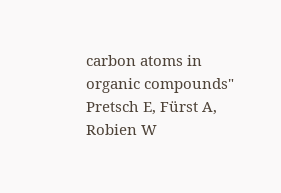carbon atoms in organic compounds"
Pretsch E, Fürst A, Robien W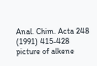Anal. Chim. Acta 248 (1991) 415-428
picture of alkene